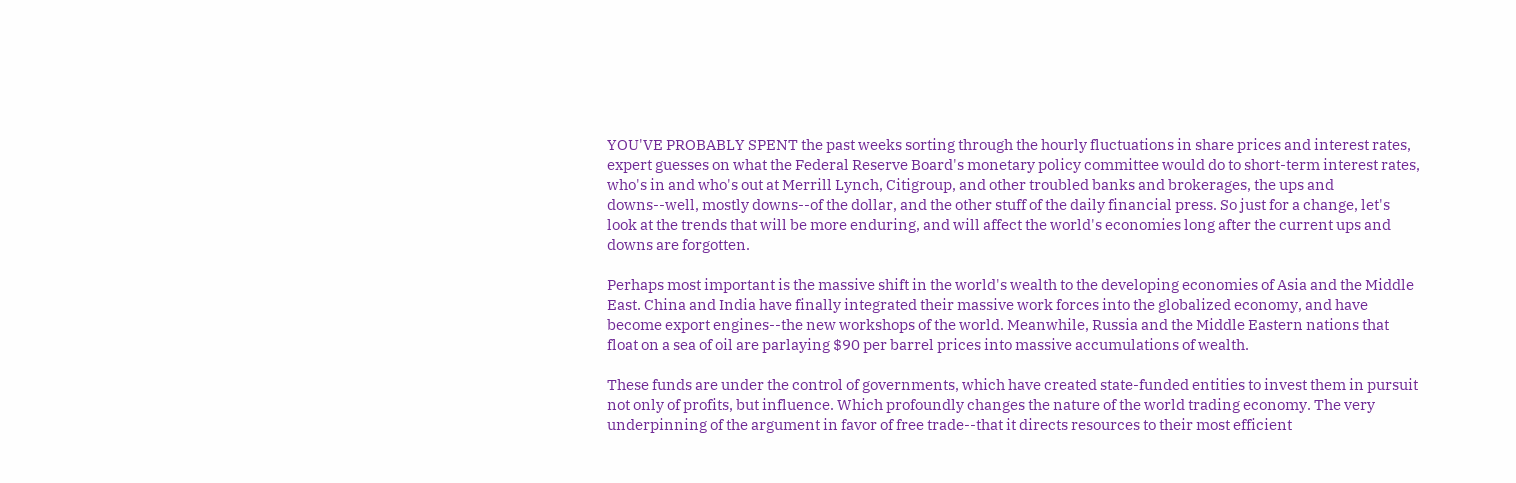YOU'VE PROBABLY SPENT the past weeks sorting through the hourly fluctuations in share prices and interest rates, expert guesses on what the Federal Reserve Board's monetary policy committee would do to short-term interest rates, who's in and who's out at Merrill Lynch, Citigroup, and other troubled banks and brokerages, the ups and downs--well, mostly downs--of the dollar, and the other stuff of the daily financial press. So just for a change, let's look at the trends that will be more enduring, and will affect the world's economies long after the current ups and downs are forgotten.

Perhaps most important is the massive shift in the world's wealth to the developing economies of Asia and the Middle East. China and India have finally integrated their massive work forces into the globalized economy, and have become export engines--the new workshops of the world. Meanwhile, Russia and the Middle Eastern nations that float on a sea of oil are parlaying $90 per barrel prices into massive accumulations of wealth.

These funds are under the control of governments, which have created state-funded entities to invest them in pursuit not only of profits, but influence. Which profoundly changes the nature of the world trading economy. The very underpinning of the argument in favor of free trade--that it directs resources to their most efficient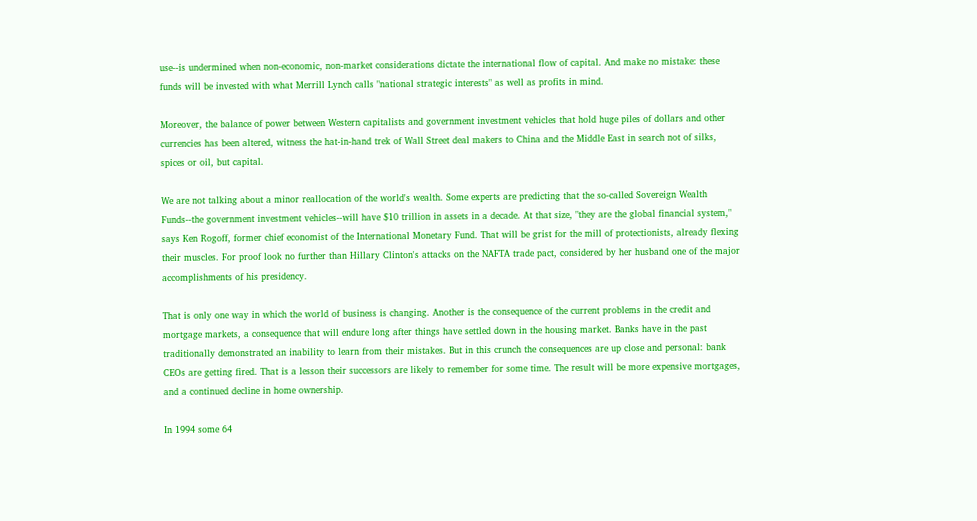use--is undermined when non-economic, non-market considerations dictate the international flow of capital. And make no mistake: these funds will be invested with what Merrill Lynch calls "national strategic interests" as well as profits in mind.

Moreover, the balance of power between Western capitalists and government investment vehicles that hold huge piles of dollars and other currencies has been altered, witness the hat-in-hand trek of Wall Street deal makers to China and the Middle East in search not of silks, spices or oil, but capital.

We are not talking about a minor reallocation of the world's wealth. Some experts are predicting that the so-called Sovereign Wealth Funds--the government investment vehicles--will have $10 trillion in assets in a decade. At that size, "they are the global financial system," says Ken Rogoff, former chief economist of the International Monetary Fund. That will be grist for the mill of protectionists, already flexing their muscles. For proof look no further than Hillary Clinton's attacks on the NAFTA trade pact, considered by her husband one of the major accomplishments of his presidency.

That is only one way in which the world of business is changing. Another is the consequence of the current problems in the credit and mortgage markets, a consequence that will endure long after things have settled down in the housing market. Banks have in the past traditionally demonstrated an inability to learn from their mistakes. But in this crunch the consequences are up close and personal: bank CEOs are getting fired. That is a lesson their successors are likely to remember for some time. The result will be more expensive mortgages, and a continued decline in home ownership.

In 1994 some 64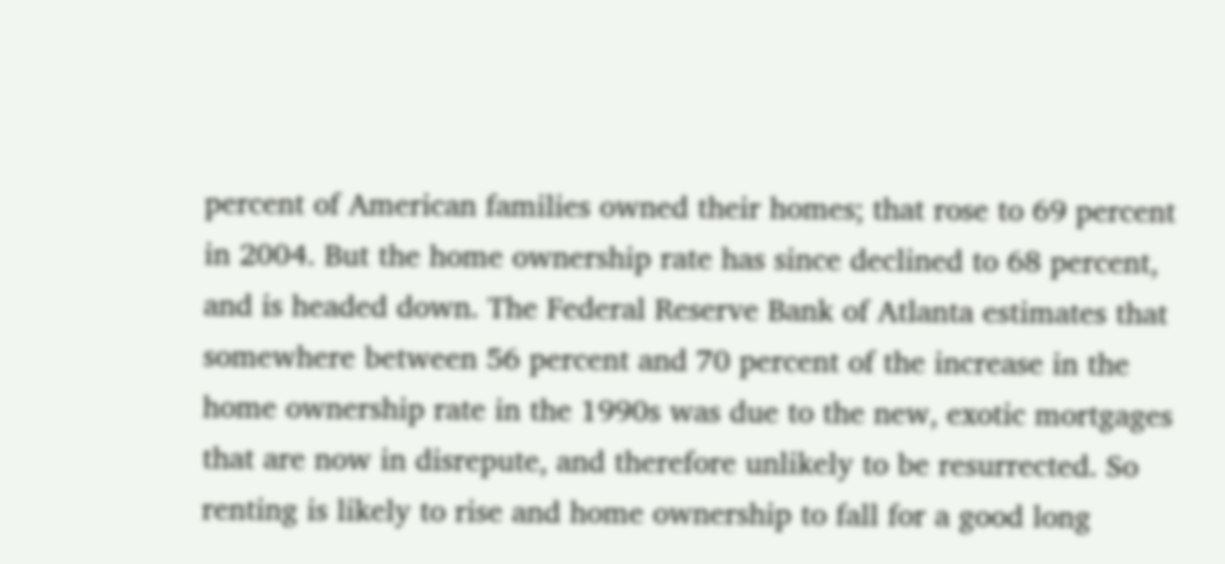percent of American families owned their homes; that rose to 69 percent in 2004. But the home ownership rate has since declined to 68 percent, and is headed down. The Federal Reserve Bank of Atlanta estimates that somewhere between 56 percent and 70 percent of the increase in the home ownership rate in the 1990s was due to the new, exotic mortgages that are now in disrepute, and therefore unlikely to be resurrected. So renting is likely to rise and home ownership to fall for a good long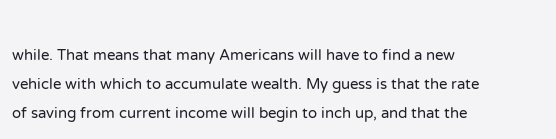while. That means that many Americans will have to find a new vehicle with which to accumulate wealth. My guess is that the rate of saving from current income will begin to inch up, and that the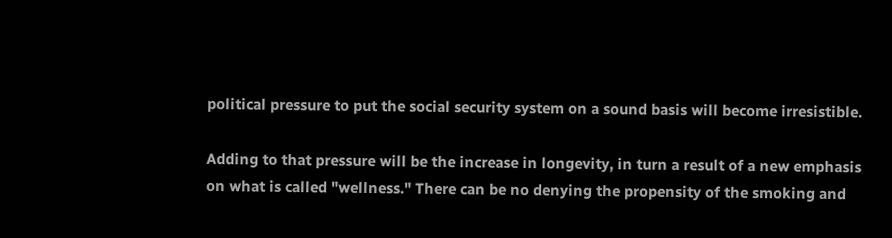political pressure to put the social security system on a sound basis will become irresistible.

Adding to that pressure will be the increase in longevity, in turn a result of a new emphasis on what is called "wellness." There can be no denying the propensity of the smoking and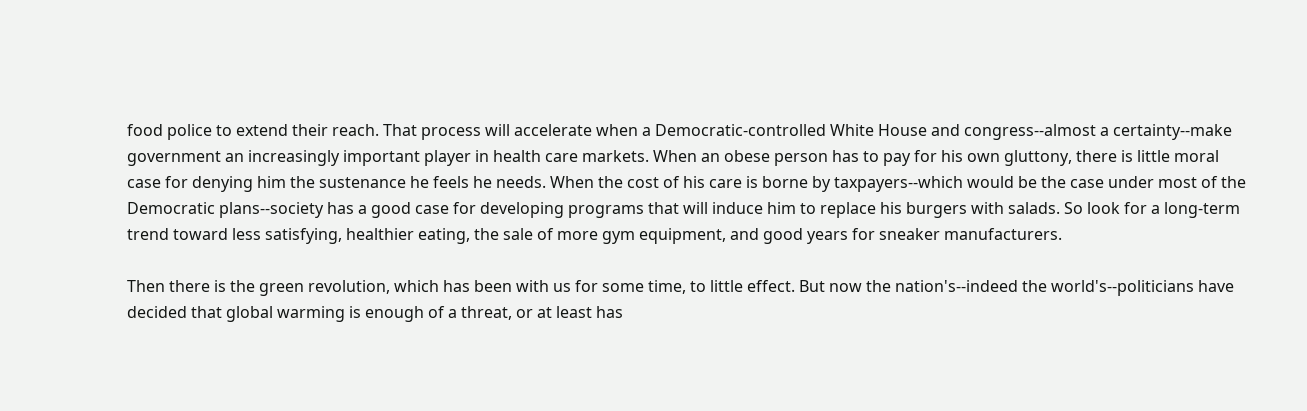food police to extend their reach. That process will accelerate when a Democratic-controlled White House and congress--almost a certainty--make government an increasingly important player in health care markets. When an obese person has to pay for his own gluttony, there is little moral case for denying him the sustenance he feels he needs. When the cost of his care is borne by taxpayers--which would be the case under most of the Democratic plans--society has a good case for developing programs that will induce him to replace his burgers with salads. So look for a long-term trend toward less satisfying, healthier eating, the sale of more gym equipment, and good years for sneaker manufacturers.

Then there is the green revolution, which has been with us for some time, to little effect. But now the nation's--indeed the world's--politicians have decided that global warming is enough of a threat, or at least has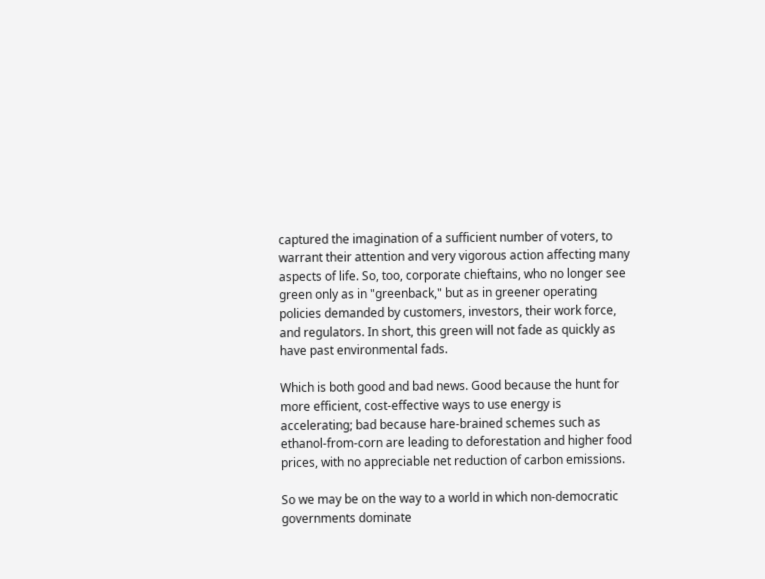captured the imagination of a sufficient number of voters, to warrant their attention and very vigorous action affecting many aspects of life. So, too, corporate chieftains, who no longer see green only as in "greenback," but as in greener operating policies demanded by customers, investors, their work force, and regulators. In short, this green will not fade as quickly as have past environmental fads.

Which is both good and bad news. Good because the hunt for more efficient, cost-effective ways to use energy is accelerating; bad because hare-brained schemes such as ethanol-from-corn are leading to deforestation and higher food prices, with no appreciable net reduction of carbon emissions.

So we may be on the way to a world in which non-democratic governments dominate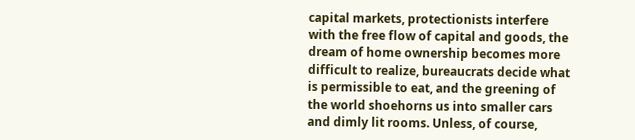capital markets, protectionists interfere with the free flow of capital and goods, the dream of home ownership becomes more difficult to realize, bureaucrats decide what is permissible to eat, and the greening of the world shoehorns us into smaller cars and dimly lit rooms. Unless, of course,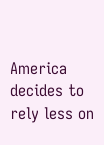America decides to rely less on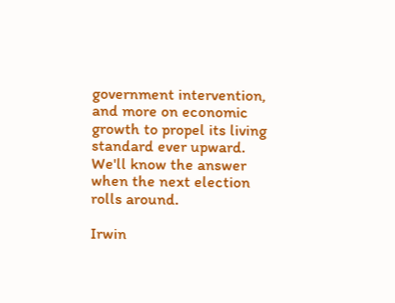government intervention, and more on economic growth to propel its living standard ever upward. We'll know the answer when the next election rolls around.

Irwin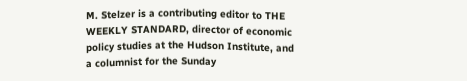M. Stelzer is a contributing editor to THE WEEKLY STANDARD, director of economic policy studies at the Hudson Institute, and a columnist for the Sunday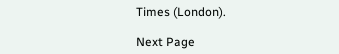Times (London).

Next Page